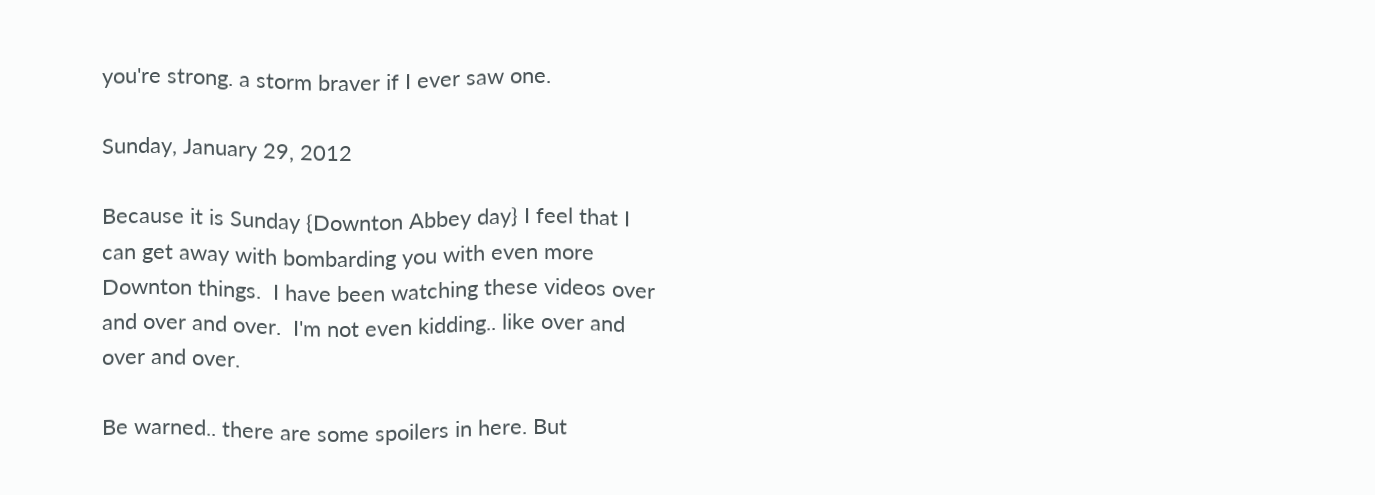you're strong. a storm braver if I ever saw one.

Sunday, January 29, 2012

Because it is Sunday {Downton Abbey day} I feel that I can get away with bombarding you with even more Downton things.  I have been watching these videos over and over and over.  I'm not even kidding.. like over and over and over.

Be warned.. there are some spoilers in here. But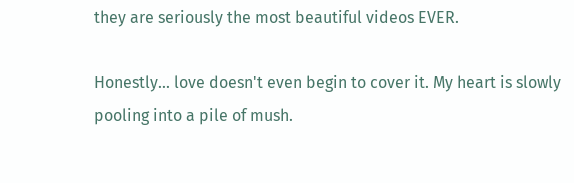they are seriously the most beautiful videos EVER.

Honestly... love doesn't even begin to cover it. My heart is slowly pooling into a pile of mush.